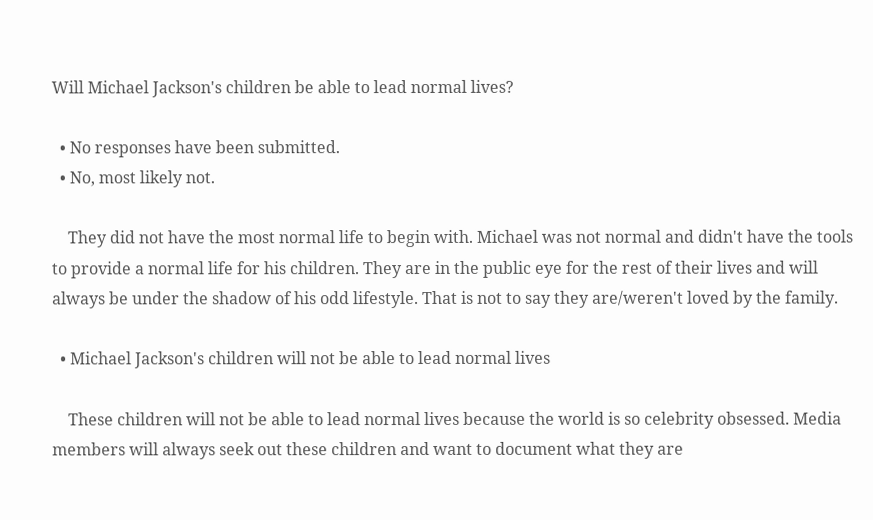Will Michael Jackson's children be able to lead normal lives?

  • No responses have been submitted.
  • No, most likely not.

    They did not have the most normal life to begin with. Michael was not normal and didn't have the tools to provide a normal life for his children. They are in the public eye for the rest of their lives and will always be under the shadow of his odd lifestyle. That is not to say they are/weren't loved by the family.

  • Michael Jackson's children will not be able to lead normal lives

    These children will not be able to lead normal lives because the world is so celebrity obsessed. Media members will always seek out these children and want to document what they are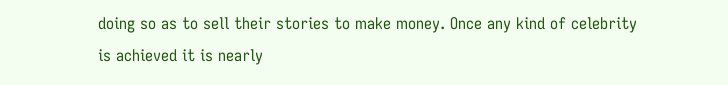doing so as to sell their stories to make money. Once any kind of celebrity is achieved it is nearly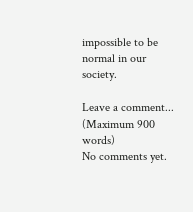impossible to be normal in our society.

Leave a comment...
(Maximum 900 words)
No comments yet.